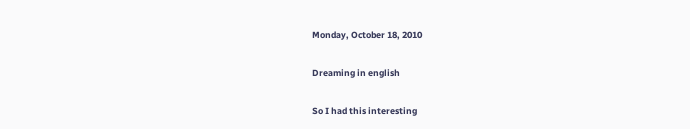Monday, October 18, 2010

Dreaming in english

So I had this interesting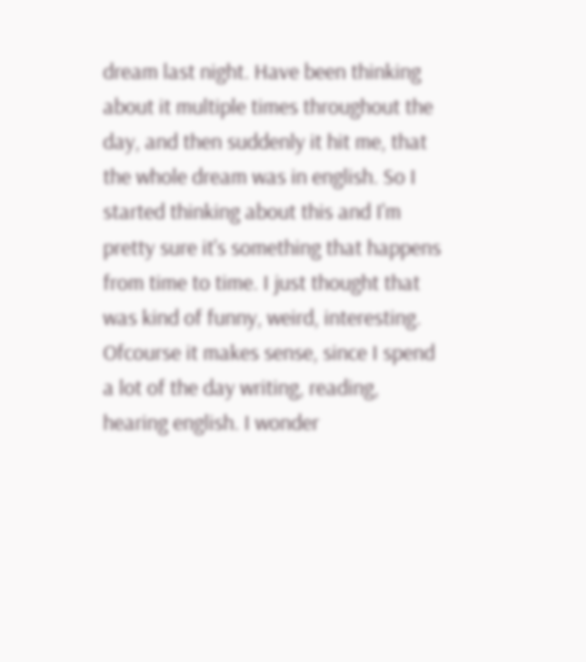dream last night. Have been thinking about it multiple times throughout the day, and then suddenly it hit me, that the whole dream was in english. So I started thinking about this and I'm pretty sure it's something that happens from time to time. I just thought that was kind of funny, weird, interesting. Ofcourse it makes sense, since I spend a lot of the day writing, reading, hearing english. I wonder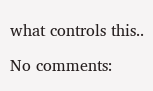what controls this..

No comments: